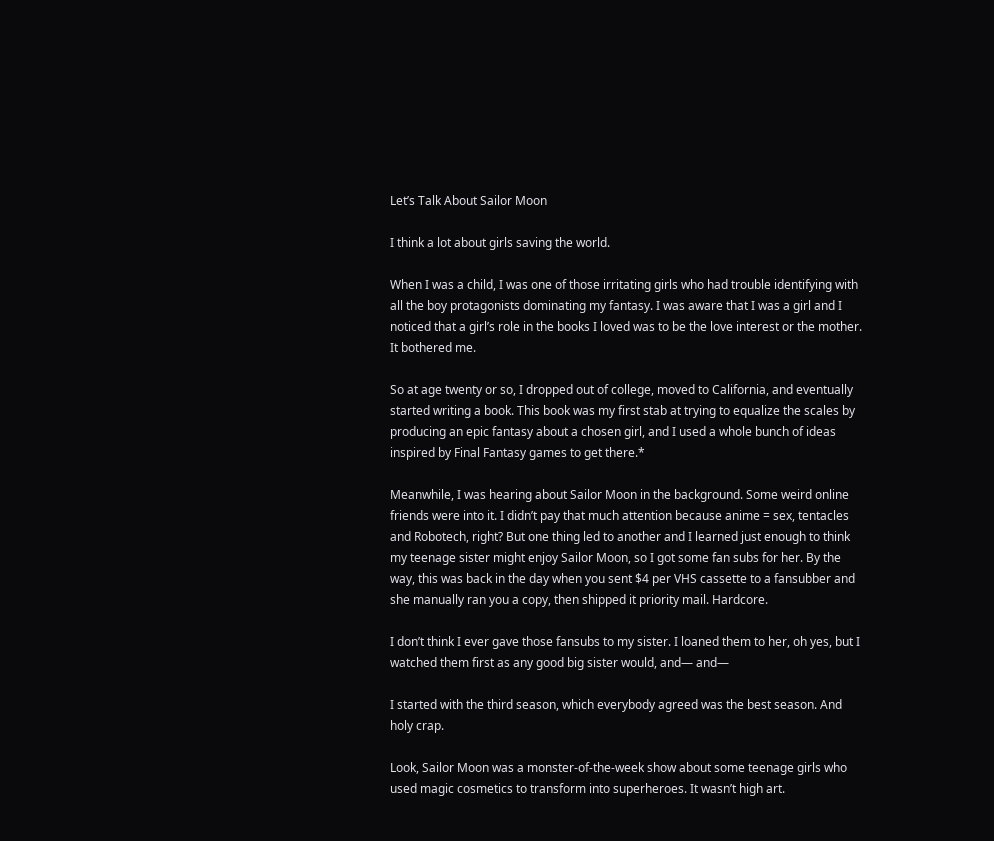Let’s Talk About Sailor Moon

I think a lot about girls saving the world.

When I was a child, I was one of those irritating girls who had trouble identifying with all the boy protagonists dominating my fantasy. I was aware that I was a girl and I noticed that a girl’s role in the books I loved was to be the love interest or the mother.  It bothered me.

So at age twenty or so, I dropped out of college, moved to California, and eventually started writing a book. This book was my first stab at trying to equalize the scales by producing an epic fantasy about a chosen girl, and I used a whole bunch of ideas inspired by Final Fantasy games to get there.*

Meanwhile, I was hearing about Sailor Moon in the background. Some weird online friends were into it. I didn’t pay that much attention because anime = sex, tentacles and Robotech, right? But one thing led to another and I learned just enough to think my teenage sister might enjoy Sailor Moon, so I got some fan subs for her. By the way, this was back in the day when you sent $4 per VHS cassette to a fansubber and she manually ran you a copy, then shipped it priority mail. Hardcore.

I don’t think I ever gave those fansubs to my sister. I loaned them to her, oh yes, but I watched them first as any good big sister would, and— and—

I started with the third season, which everybody agreed was the best season. And holy crap.

Look, Sailor Moon was a monster-of-the-week show about some teenage girls who used magic cosmetics to transform into superheroes. It wasn’t high art.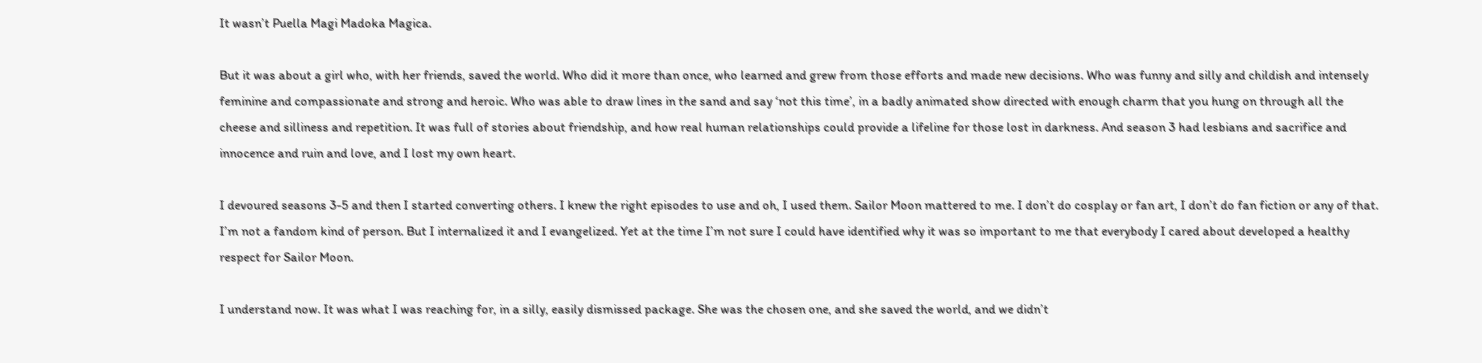It wasn’t Puella Magi Madoka Magica.

But it was about a girl who, with her friends, saved the world. Who did it more than once, who learned and grew from those efforts and made new decisions. Who was funny and silly and childish and intensely feminine and compassionate and strong and heroic. Who was able to draw lines in the sand and say ‘not this time’, in a badly animated show directed with enough charm that you hung on through all the cheese and silliness and repetition. It was full of stories about friendship, and how real human relationships could provide a lifeline for those lost in darkness. And season 3 had lesbians and sacrifice and innocence and ruin and love, and I lost my own heart.

I devoured seasons 3-5 and then I started converting others. I knew the right episodes to use and oh, I used them. Sailor Moon mattered to me. I don’t do cosplay or fan art, I don’t do fan fiction or any of that. I’m not a fandom kind of person. But I internalized it and I evangelized. Yet at the time I’m not sure I could have identified why it was so important to me that everybody I cared about developed a healthy respect for Sailor Moon.

I understand now. It was what I was reaching for, in a silly, easily dismissed package. She was the chosen one, and she saved the world, and we didn’t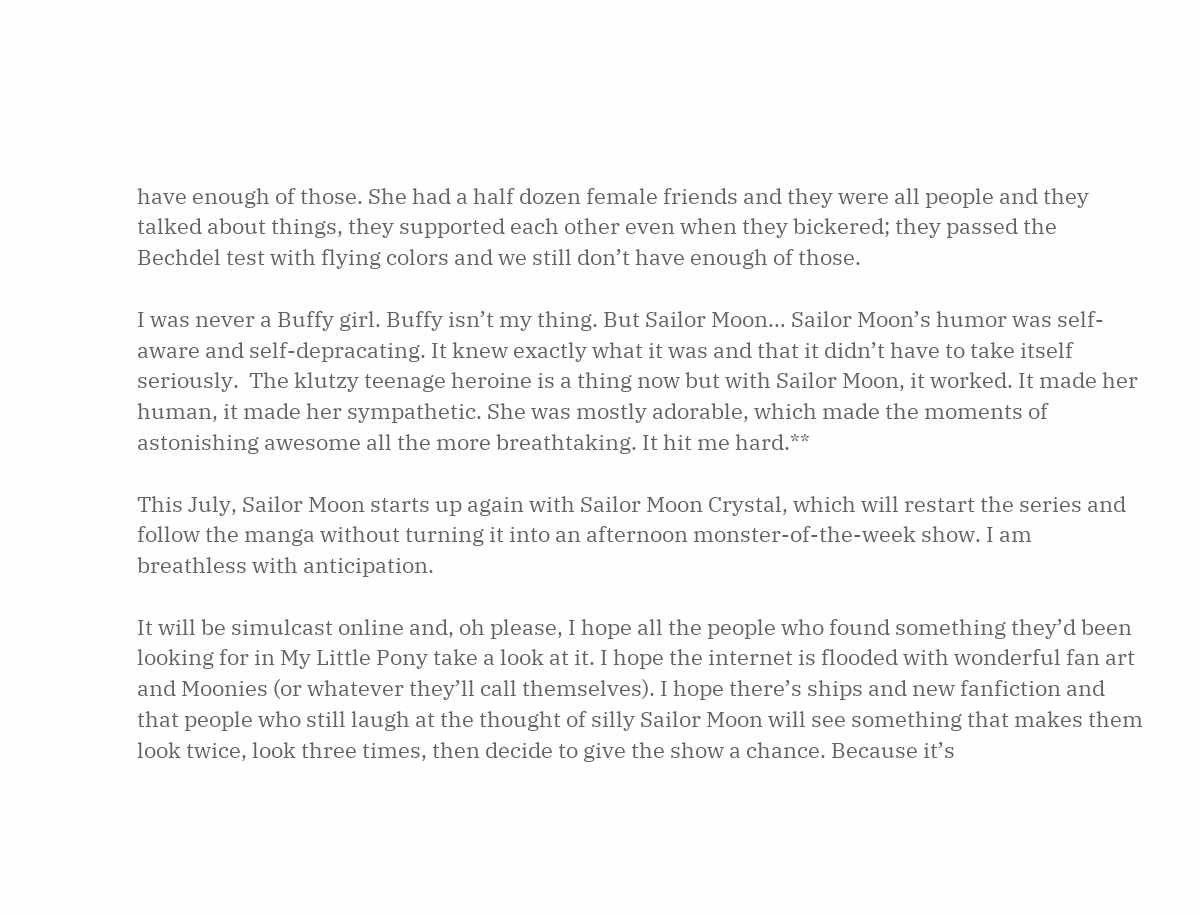have enough of those. She had a half dozen female friends and they were all people and they talked about things, they supported each other even when they bickered; they passed the Bechdel test with flying colors and we still don’t have enough of those.

I was never a Buffy girl. Buffy isn’t my thing. But Sailor Moon… Sailor Moon’s humor was self-aware and self-depracating. It knew exactly what it was and that it didn’t have to take itself seriously.  The klutzy teenage heroine is a thing now but with Sailor Moon, it worked. It made her human, it made her sympathetic. She was mostly adorable, which made the moments of astonishing awesome all the more breathtaking. It hit me hard.**

This July, Sailor Moon starts up again with Sailor Moon Crystal, which will restart the series and follow the manga without turning it into an afternoon monster-of-the-week show. I am breathless with anticipation.

It will be simulcast online and, oh please, I hope all the people who found something they’d been looking for in My Little Pony take a look at it. I hope the internet is flooded with wonderful fan art and Moonies (or whatever they’ll call themselves). I hope there’s ships and new fanfiction and that people who still laugh at the thought of silly Sailor Moon will see something that makes them look twice, look three times, then decide to give the show a chance. Because it’s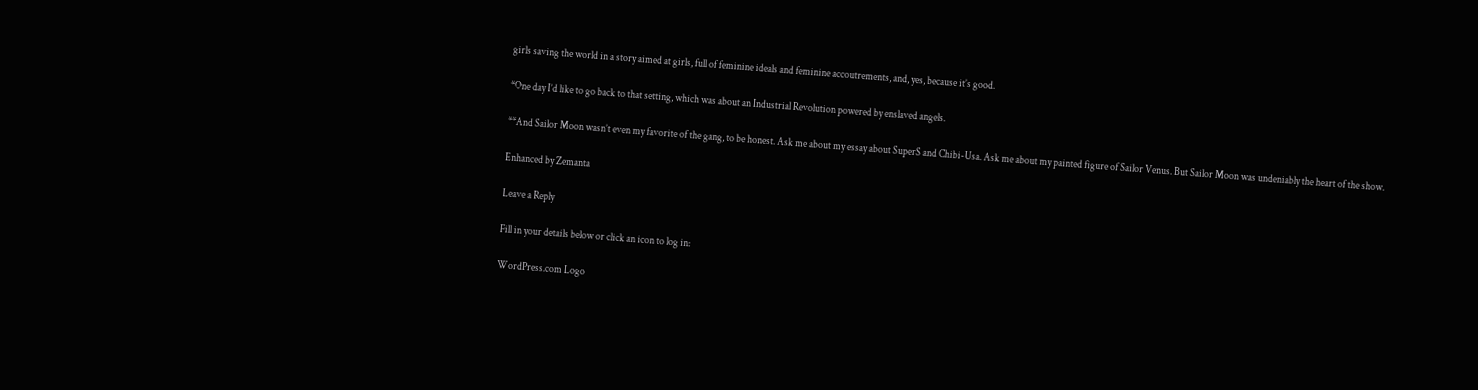girls saving the world in a story aimed at girls, full of feminine ideals and feminine accoutrements, and, yes, because it’s good.

*One day I’d like to go back to that setting, which was about an Industrial Revolution powered by enslaved angels.

**And Sailor Moon wasn’t even my favorite of the gang, to be honest. Ask me about my essay about SuperS and Chibi-Usa. Ask me about my painted figure of Sailor Venus. But Sailor Moon was undeniably the heart of the show.

Enhanced by Zemanta

Leave a Reply

Fill in your details below or click an icon to log in:

WordPress.com Logo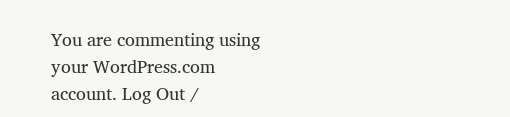You are commenting using your WordPress.com account. Log Out /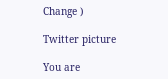Change )

Twitter picture

You are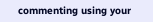commenting using your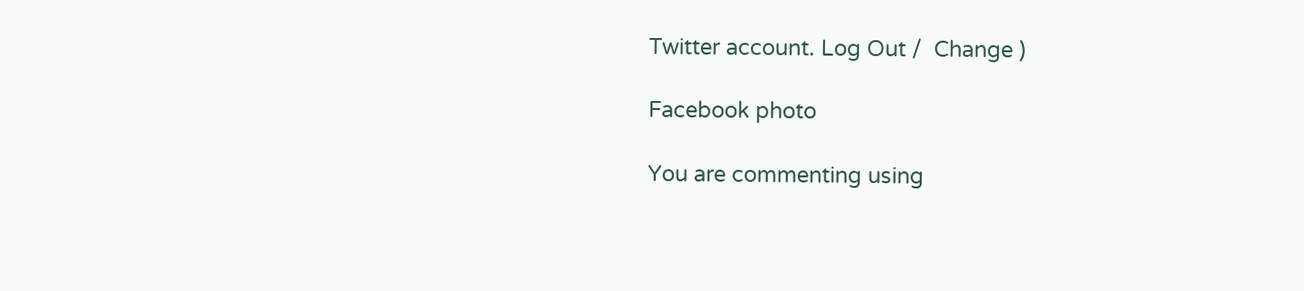Twitter account. Log Out /  Change )

Facebook photo

You are commenting using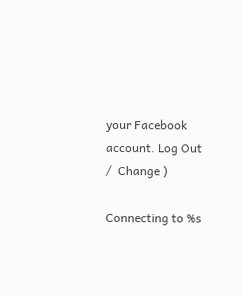your Facebook account. Log Out /  Change )

Connecting to %s